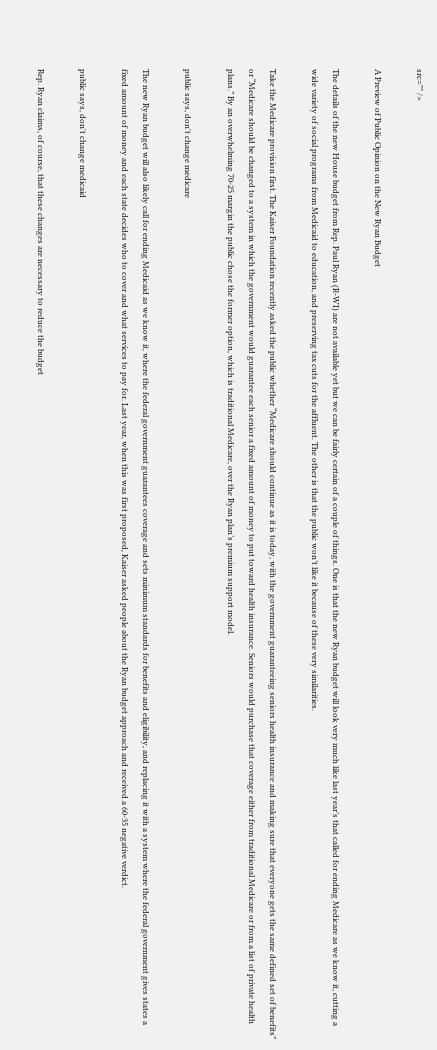src="" />

A Preview of Public Opinion on the New Ryan Budget

The details of the new House budget from Rep. Paul Ryan (R-WI) are not available yet but we can be fairly certain of a couple of things. One is that the new Ryan budget will look very much like last year’s that called for ending Medicare as we know it, cutting a wide variety of social programs from Medicaid to education, and preserving tax cuts for the affluent. The other is that the public won’t like it because of these very similarities.

Take the Medicare provision first. The Kaiser Foundation recently asked the public whether “Medicare should continue as it is today, with the government guaranteeing seniors health insurance and making sure that everyone gets the same defined set of benefits” or “Medicare should be changed to a system in which the government would guarantee each senior a fixed amount of money to put toward health insurance. Seniors would purchase that coverage either from traditional Medicare or from a list of private health plans.” By an overwhelming 70-25 margin the public chose the former option, which is traditional Medicare, over the Ryan plan’s premium support model.

public says, don't change medicare

The new Ryan budget will also likely call for ending Medicaid as we know it, where the federal government guarantees coverage and sets minimum standards for benefits and eligibility, and replacing it with a system where the federal government gives states a fixed amount of money and each state decides who to cover and what services to pay for. Last year, when this was first proposed, Kaiser asked people about the Ryan budget approach and received a 60-35 negative verdict.

public says, don't change medicaid

Rep. Ryan claims, of course, that these changes are necessary to reduce the budget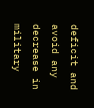deficit and avoid any decrease in military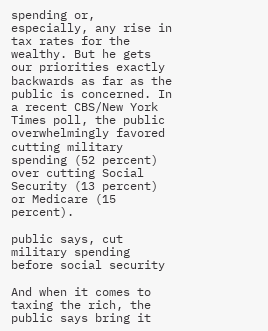spending or, especially, any rise in tax rates for the wealthy. But he gets our priorities exactly backwards as far as the public is concerned. In a recent CBS/New York Times poll, the public overwhelmingly favored cutting military spending (52 percent) over cutting Social Security (13 percent) or Medicare (15 percent).

public says, cut military spending before social security

And when it comes to taxing the rich, the public says bring it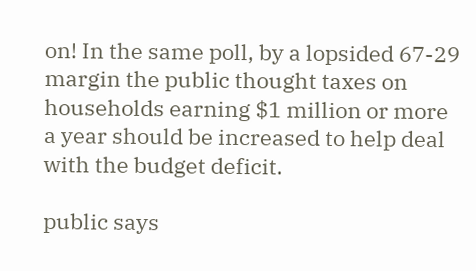on! In the same poll, by a lopsided 67-29 margin the public thought taxes on households earning $1 million or more a year should be increased to help deal with the budget deficit.

public says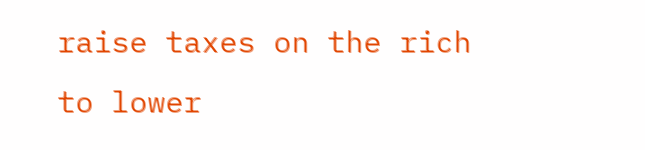raise taxes on the rich to lower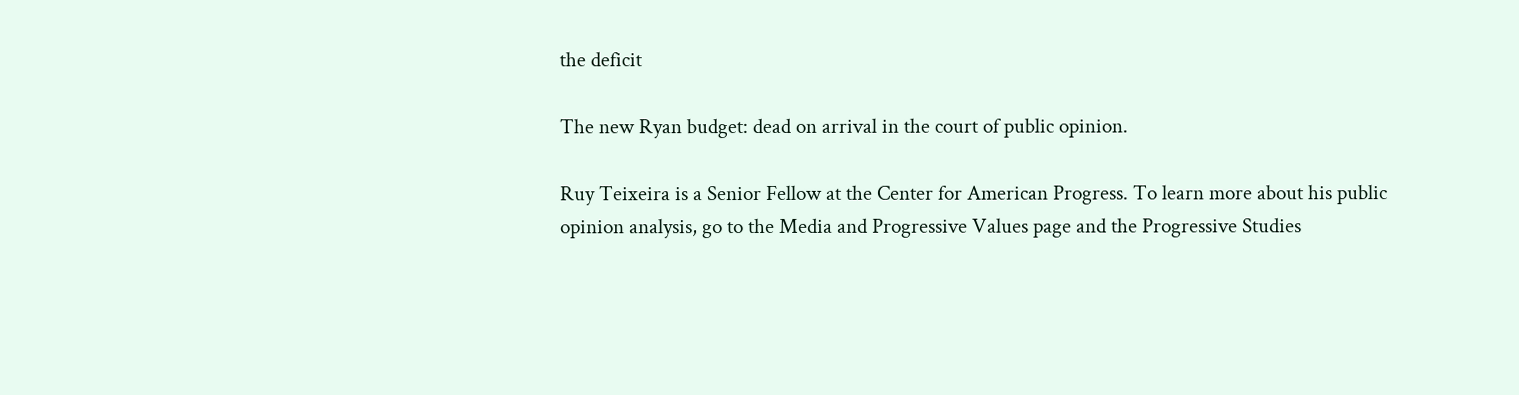the deficit

The new Ryan budget: dead on arrival in the court of public opinion.

Ruy Teixeira is a Senior Fellow at the Center for American Progress. To learn more about his public opinion analysis, go to the Media and Progressive Values page and the Progressive Studies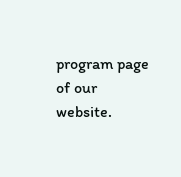program page of our website.